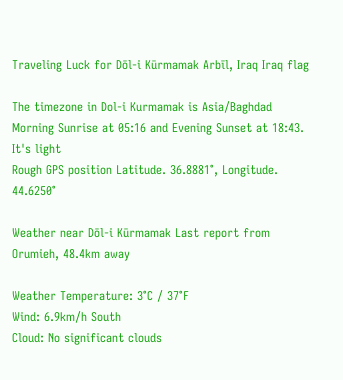Traveling Luck for Dōl-i Kūrmamak Arbīl, Iraq Iraq flag

The timezone in Dol-i Kurmamak is Asia/Baghdad
Morning Sunrise at 05:16 and Evening Sunset at 18:43. It's light
Rough GPS position Latitude. 36.8881°, Longitude. 44.6250°

Weather near Dōl-i Kūrmamak Last report from Orumieh, 48.4km away

Weather Temperature: 3°C / 37°F
Wind: 6.9km/h South
Cloud: No significant clouds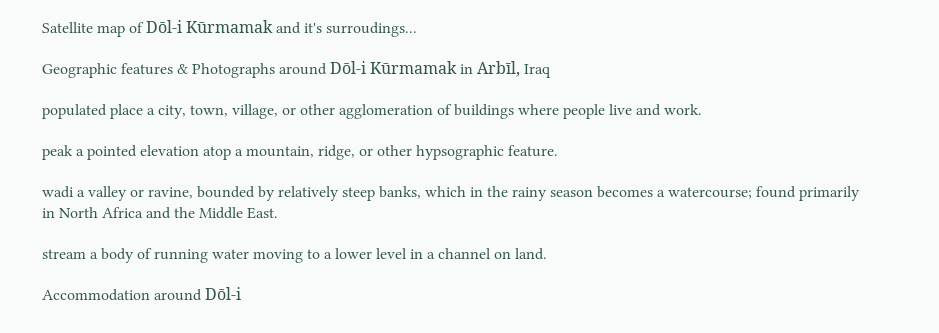Satellite map of Dōl-i Kūrmamak and it's surroudings...

Geographic features & Photographs around Dōl-i Kūrmamak in Arbīl, Iraq

populated place a city, town, village, or other agglomeration of buildings where people live and work.

peak a pointed elevation atop a mountain, ridge, or other hypsographic feature.

wadi a valley or ravine, bounded by relatively steep banks, which in the rainy season becomes a watercourse; found primarily in North Africa and the Middle East.

stream a body of running water moving to a lower level in a channel on land.

Accommodation around Dōl-i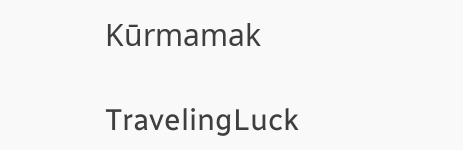Kūrmamak

TravelingLuck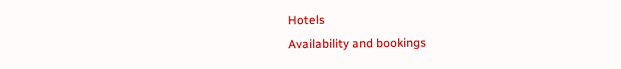Hotels
Availability and bookings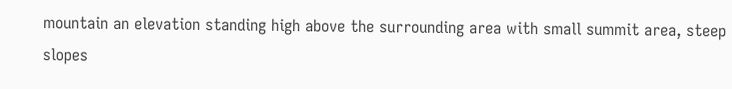mountain an elevation standing high above the surrounding area with small summit area, steep slopes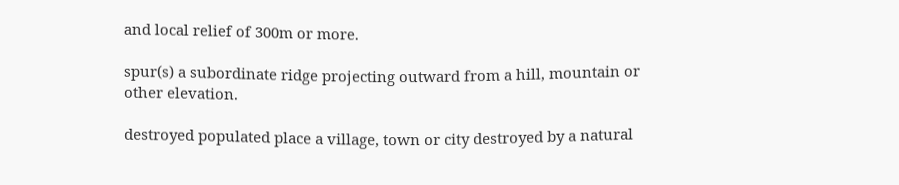and local relief of 300m or more.

spur(s) a subordinate ridge projecting outward from a hill, mountain or other elevation.

destroyed populated place a village, town or city destroyed by a natural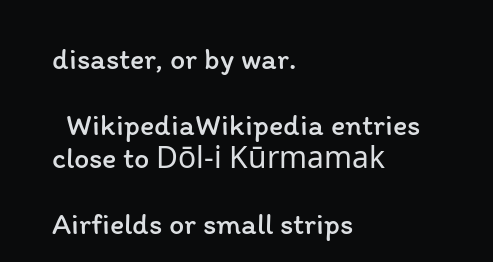disaster, or by war.

  WikipediaWikipedia entries close to Dōl-i Kūrmamak

Airfields or small strips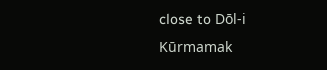close to Dōl-i Kūrmamak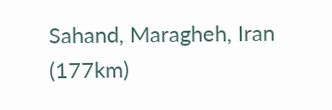Sahand, Maragheh, Iran (177km)